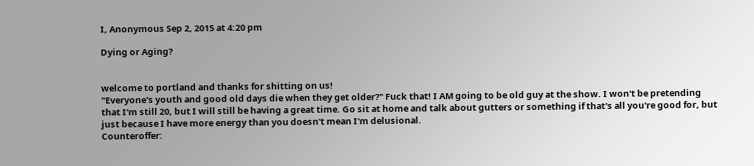I, Anonymous Sep 2, 2015 at 4:20 pm

Dying or Aging?


welcome to portland and thanks for shitting on us!
"Everyone's youth and good old days die when they get older?" Fuck that! I AM going to be old guy at the show. I won't be pretending that I'm still 20, but I will still be having a great time. Go sit at home and talk about gutters or something if that's all you're good for, but just because I have more energy than you doesn't mean I'm delusional.
Counteroffer: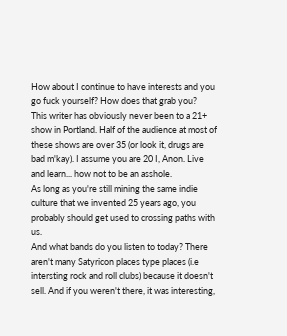How about I continue to have interests and you go fuck yourself? How does that grab you?
This writer has obviously never been to a 21+ show in Portland. Half of the audience at most of these shows are over 35 (or look it, drugs are bad m'kay). I assume you are 20 I, Anon. Live and learn... how not to be an asshole.
As long as you're still mining the same indie culture that we invented 25 years ago, you probably should get used to crossing paths with us.
And what bands do you listen to today? There aren't many Satyricon places type places (i.e intersting rock and roll clubs) because it doesn't sell. And if you weren't there, it was interesting,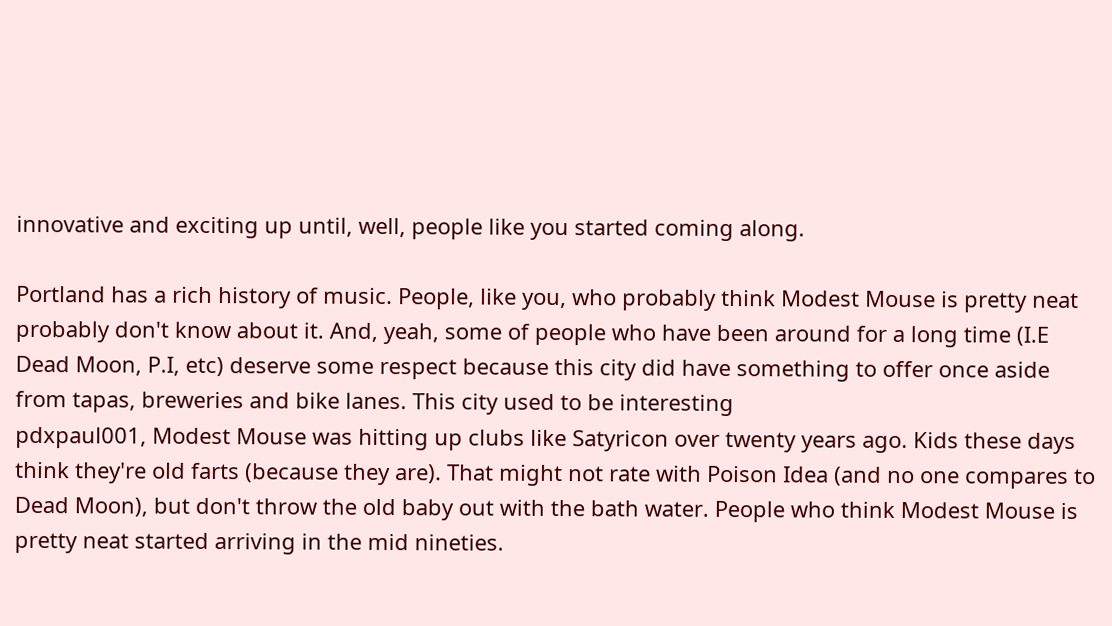innovative and exciting up until, well, people like you started coming along.

Portland has a rich history of music. People, like you, who probably think Modest Mouse is pretty neat probably don't know about it. And, yeah, some of people who have been around for a long time (I.E Dead Moon, P.I, etc) deserve some respect because this city did have something to offer once aside from tapas, breweries and bike lanes. This city used to be interesting
pdxpaul001, Modest Mouse was hitting up clubs like Satyricon over twenty years ago. Kids these days think they're old farts (because they are). That might not rate with Poison Idea (and no one compares to Dead Moon), but don't throw the old baby out with the bath water. People who think Modest Mouse is pretty neat started arriving in the mid nineties.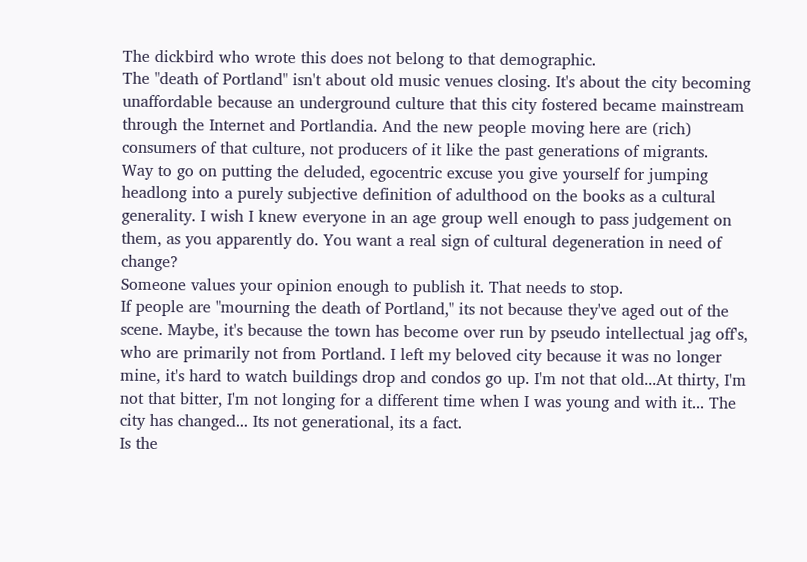The dickbird who wrote this does not belong to that demographic.
The "death of Portland" isn't about old music venues closing. It's about the city becoming unaffordable because an underground culture that this city fostered became mainstream through the Internet and Portlandia. And the new people moving here are (rich) consumers of that culture, not producers of it like the past generations of migrants.
Way to go on putting the deluded, egocentric excuse you give yourself for jumping headlong into a purely subjective definition of adulthood on the books as a cultural generality. I wish I knew everyone in an age group well enough to pass judgement on them, as you apparently do. You want a real sign of cultural degeneration in need of change?
Someone values your opinion enough to publish it. That needs to stop.
If people are "mourning the death of Portland," its not because they've aged out of the scene. Maybe, it's because the town has become over run by pseudo intellectual jag off's, who are primarily not from Portland. I left my beloved city because it was no longer mine, it's hard to watch buildings drop and condos go up. I'm not that old...At thirty, I'm not that bitter, I'm not longing for a different time when I was young and with it... The city has changed... Its not generational, its a fact.
Is the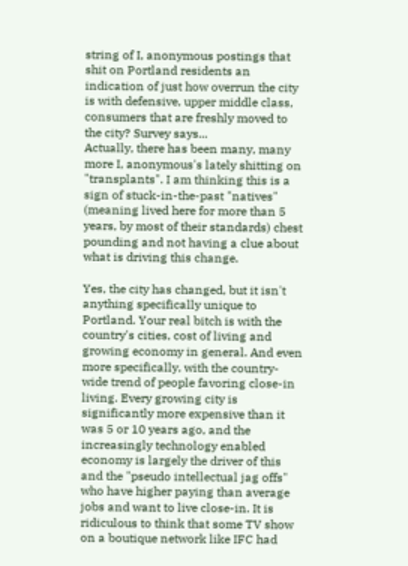string of I, anonymous postings that shit on Portland residents an indication of just how overrun the city is with defensive, upper middle class, consumers that are freshly moved to the city? Survey says...
Actually, there has been many, many more I, anonymous's lately shitting on "transplants". I am thinking this is a sign of stuck-in-the-past "natives" (meaning lived here for more than 5 years, by most of their standards) chest pounding and not having a clue about what is driving this change.

Yes, the city has changed, but it isn't anything specifically unique to Portland. Your real bitch is with the country's cities, cost of living and growing economy in general. And even more specifically, with the country-wide trend of people favoring close-in living. Every growing city is significantly more expensive than it was 5 or 10 years ago, and the increasingly technology enabled economy is largely the driver of this and the "pseudo intellectual jag offs" who have higher paying than average jobs and want to live close-in. It is ridiculous to think that some TV show on a boutique network like IFC had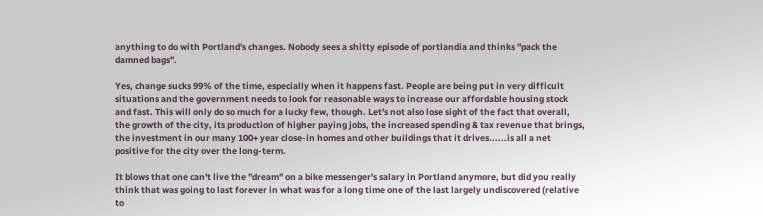anything to do with Portland's changes. Nobody sees a shitty episode of portlandia and thinks "pack the damned bags".

Yes, change sucks 99% of the time, especially when it happens fast. People are being put in very difficult situations and the government needs to look for reasonable ways to increase our affordable housing stock and fast. This will only do so much for a lucky few, though. Let's not also lose sight of the fact that overall, the growth of the city, its production of higher paying jobs, the increased spending & tax revenue that brings, the investment in our many 100+ year close-in homes and other buildings that it drives......is all a net positive for the city over the long-term.

It blows that one can't live the "dream" on a bike messenger's salary in Portland anymore, but did you really think that was going to last forever in what was for a long time one of the last largely undiscovered (relative to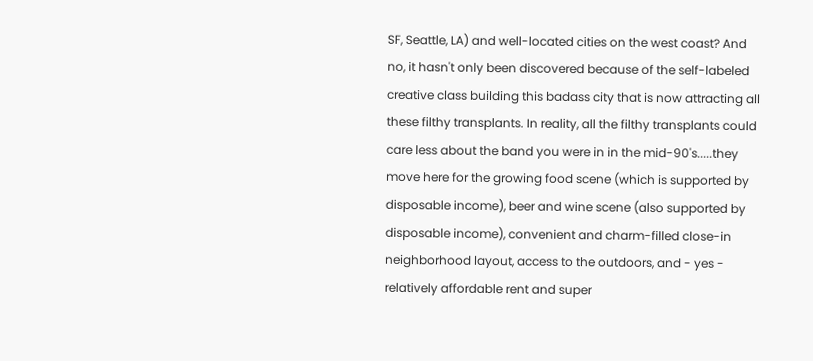SF, Seattle, LA) and well-located cities on the west coast? And no, it hasn't only been discovered because of the self-labeled creative class building this badass city that is now attracting all these filthy transplants. In reality, all the filthy transplants could care less about the band you were in in the mid-90's.....they move here for the growing food scene (which is supported by disposable income), beer and wine scene (also supported by disposable income), convenient and charm-filled close-in neighborhood layout, access to the outdoors, and - yes - relatively affordable rent and super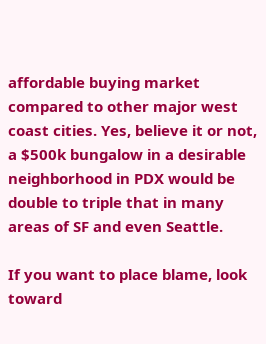affordable buying market compared to other major west coast cities. Yes, believe it or not, a $500k bungalow in a desirable neighborhood in PDX would be double to triple that in many areas of SF and even Seattle.

If you want to place blame, look toward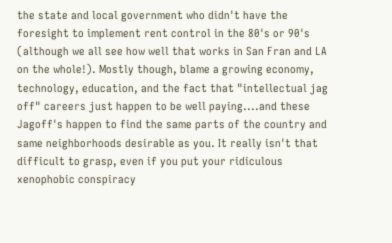the state and local government who didn't have the foresight to implement rent control in the 80's or 90's (although we all see how well that works in San Fran and LA on the whole!). Mostly though, blame a growing economy, technology, education, and the fact that "intellectual jag off" careers just happen to be well paying....and these Jagoff's happen to find the same parts of the country and same neighborhoods desirable as you. It really isn't that difficult to grasp, even if you put your ridiculous xenophobic conspiracy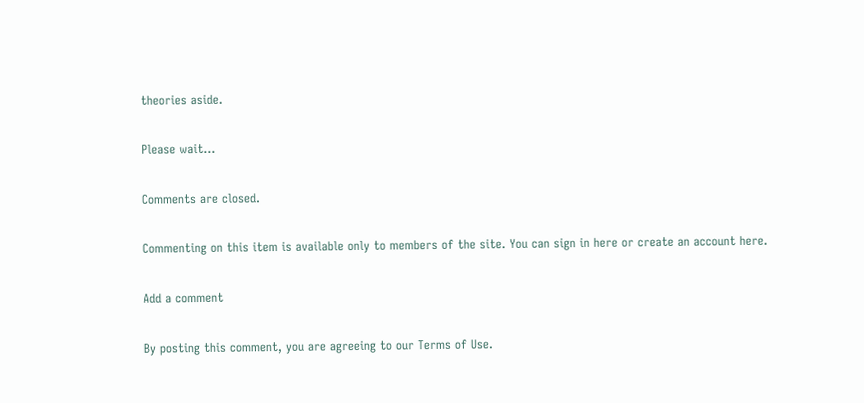theories aside.

Please wait...

Comments are closed.

Commenting on this item is available only to members of the site. You can sign in here or create an account here.

Add a comment

By posting this comment, you are agreeing to our Terms of Use.